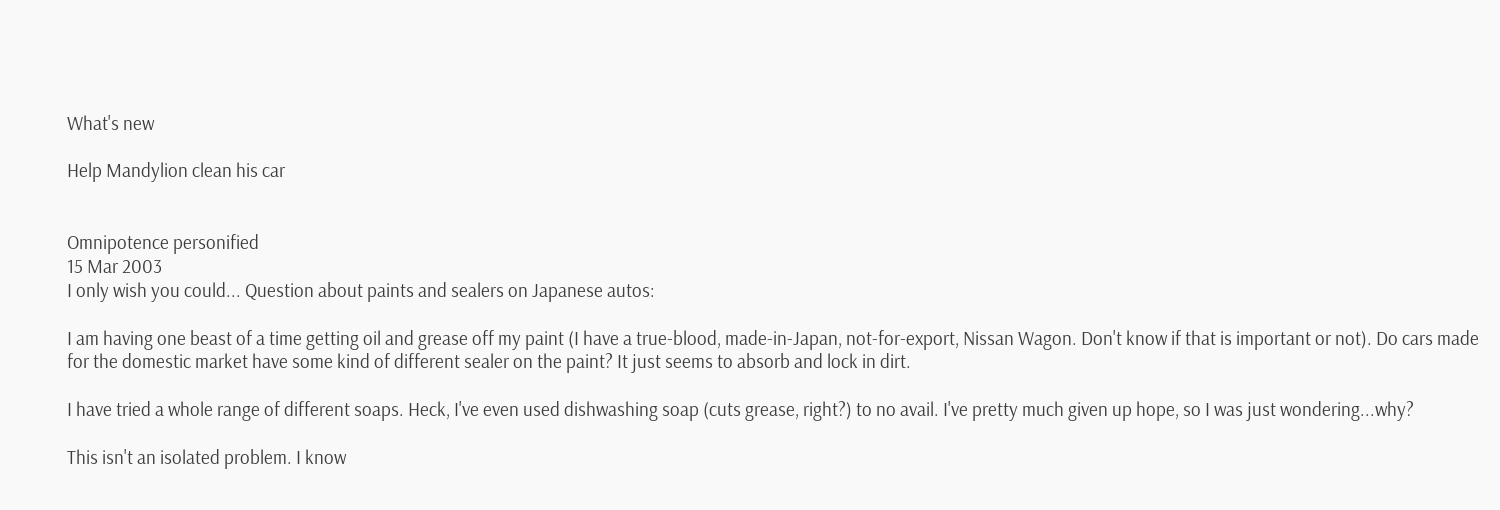What's new

Help Mandylion clean his car


Omnipotence personified
15 Mar 2003
I only wish you could... Question about paints and sealers on Japanese autos:

I am having one beast of a time getting oil and grease off my paint (I have a true-blood, made-in-Japan, not-for-export, Nissan Wagon. Don't know if that is important or not). Do cars made for the domestic market have some kind of different sealer on the paint? It just seems to absorb and lock in dirt.

I have tried a whole range of different soaps. Heck, I've even used dishwashing soap (cuts grease, right?) to no avail. I've pretty much given up hope, so I was just wondering...why?

This isn't an isolated problem. I know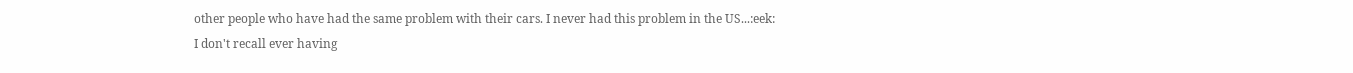other people who have had the same problem with their cars. I never had this problem in the US...:eek:
I don't recall ever having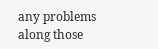any problems along those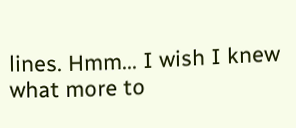lines. Hmm... I wish I knew what more to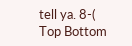tell ya. 8-(
Top Bottom